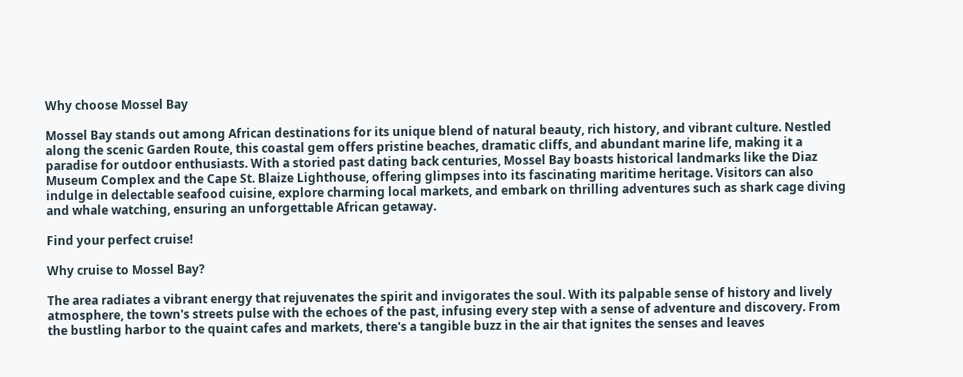Why choose Mossel Bay

Mossel Bay stands out among African destinations for its unique blend of natural beauty, rich history, and vibrant culture. Nestled along the scenic Garden Route, this coastal gem offers pristine beaches, dramatic cliffs, and abundant marine life, making it a paradise for outdoor enthusiasts. With a storied past dating back centuries, Mossel Bay boasts historical landmarks like the Diaz Museum Complex and the Cape St. Blaize Lighthouse, offering glimpses into its fascinating maritime heritage. Visitors can also indulge in delectable seafood cuisine, explore charming local markets, and embark on thrilling adventures such as shark cage diving and whale watching, ensuring an unforgettable African getaway.

Find your perfect cruise!

Why cruise to Mossel Bay?

The area radiates a vibrant energy that rejuvenates the spirit and invigorates the soul. With its palpable sense of history and lively atmosphere, the town's streets pulse with the echoes of the past, infusing every step with a sense of adventure and discovery. From the bustling harbor to the quaint cafes and markets, there's a tangible buzz in the air that ignites the senses and leaves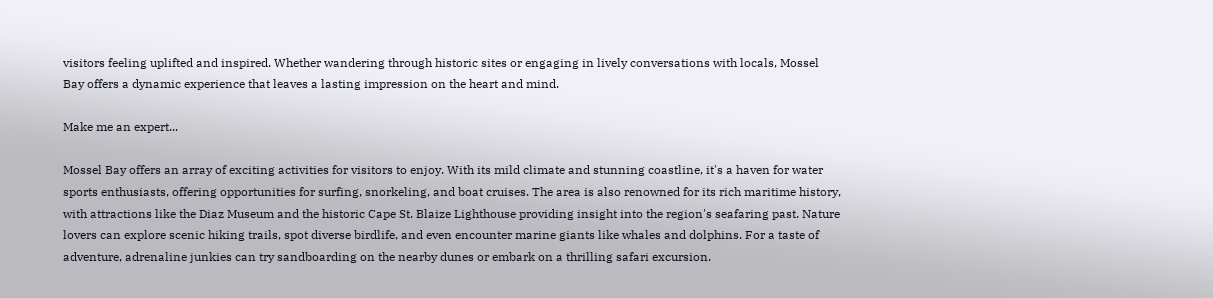visitors feeling uplifted and inspired. Whether wandering through historic sites or engaging in lively conversations with locals, Mossel Bay offers a dynamic experience that leaves a lasting impression on the heart and mind.

Make me an expert...

Mossel Bay offers an array of exciting activities for visitors to enjoy. With its mild climate and stunning coastline, it's a haven for water sports enthusiasts, offering opportunities for surfing, snorkeling, and boat cruises. The area is also renowned for its rich maritime history, with attractions like the Diaz Museum and the historic Cape St. Blaize Lighthouse providing insight into the region's seafaring past. Nature lovers can explore scenic hiking trails, spot diverse birdlife, and even encounter marine giants like whales and dolphins. For a taste of adventure, adrenaline junkies can try sandboarding on the nearby dunes or embark on a thrilling safari excursion.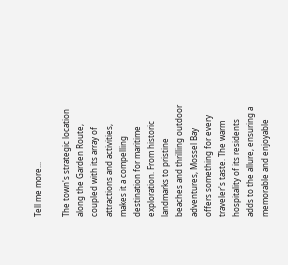Tell me more...

The town's strategic location along the Garden Route, coupled with its array of attractions and activities, makes it a compelling destination for maritime exploration. From historic landmarks to pristine beaches and thrilling outdoor adventures, Mossel Bay offers something for every traveler's taste. The warm hospitality of its residents adds to the allure, ensuring a memorable and enjoyable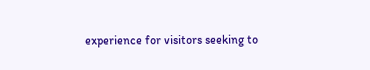experience for visitors seeking to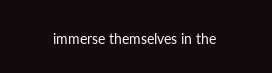immerse themselves in the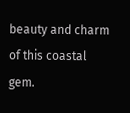beauty and charm of this coastal gem.